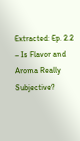Extracted: Ep. 2.2 – Is Flavor and Aroma Really Subjective?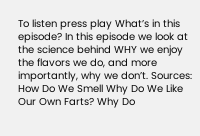To listen press play What’s in this episode? In this episode we look at the science behind WHY we enjoy the flavors we do, and more importantly, why we don’t. Sources: How Do We Smell Why Do We Like Our Own Farts? Why Do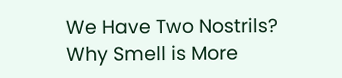We Have Two Nostrils? Why Smell is More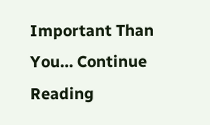Important Than You… Continue Reading